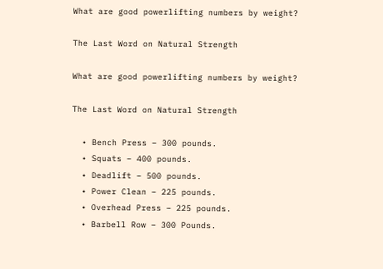What are good powerlifting numbers by weight?

The Last Word on Natural Strength

What are good powerlifting numbers by weight?

The Last Word on Natural Strength

  • Bench Press – 300 pounds.
  • Squats – 400 pounds.
  • Deadlift – 500 pounds.
  • Power Clean – 225 pounds.
  • Overhead Press – 225 pounds.
  • Barbell Row – 300 Pounds.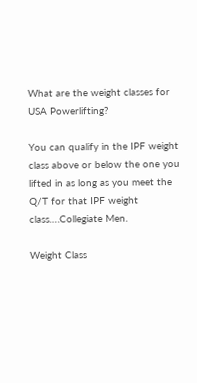What are the weight classes for USA Powerlifting?

You can qualify in the IPF weight class above or below the one you lifted in as long as you meet the Q/T for that IPF weight class….Collegiate Men.

Weight Class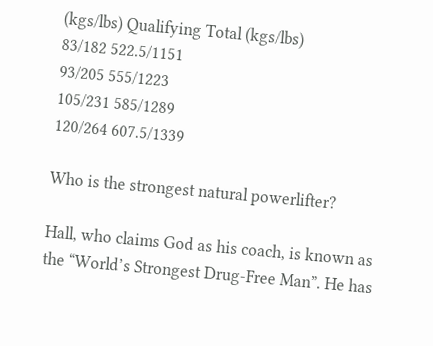(kgs/lbs) Qualifying Total (kgs/lbs)
83/182 522.5/1151
93/205 555/1223
105/231 585/1289
120/264 607.5/1339

Who is the strongest natural powerlifter?

Hall, who claims God as his coach, is known as the “World’s Strongest Drug-Free Man”. He has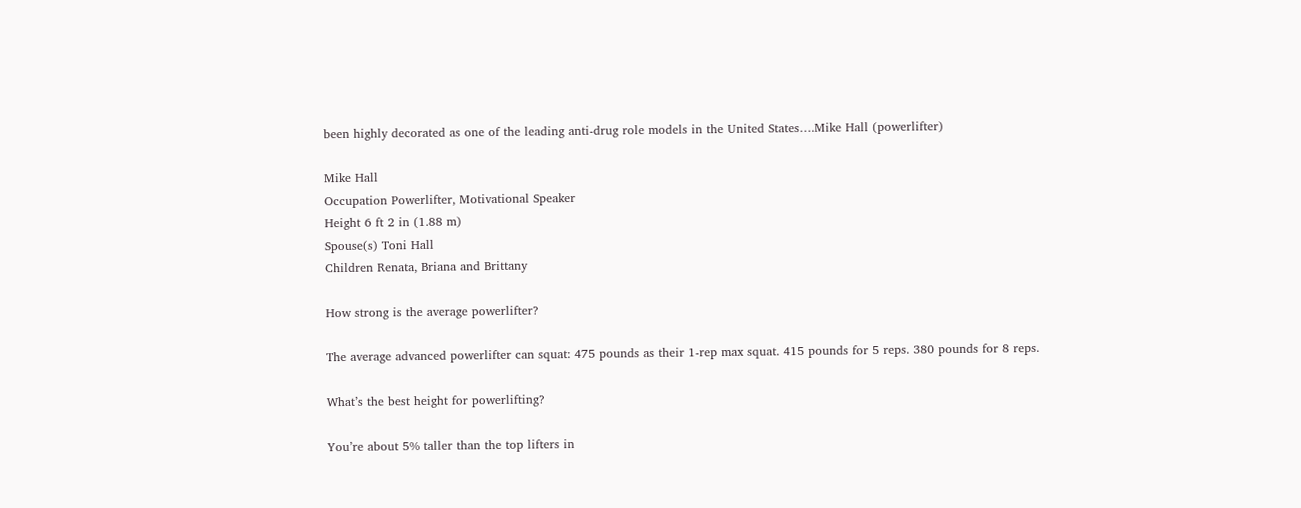been highly decorated as one of the leading anti-drug role models in the United States….Mike Hall (powerlifter)

Mike Hall
Occupation Powerlifter, Motivational Speaker
Height 6 ft 2 in (1.88 m)
Spouse(s) Toni Hall
Children Renata, Briana and Brittany

How strong is the average powerlifter?

The average advanced powerlifter can squat: 475 pounds as their 1-rep max squat. 415 pounds for 5 reps. 380 pounds for 8 reps.

What’s the best height for powerlifting?

You’re about 5% taller than the top lifters in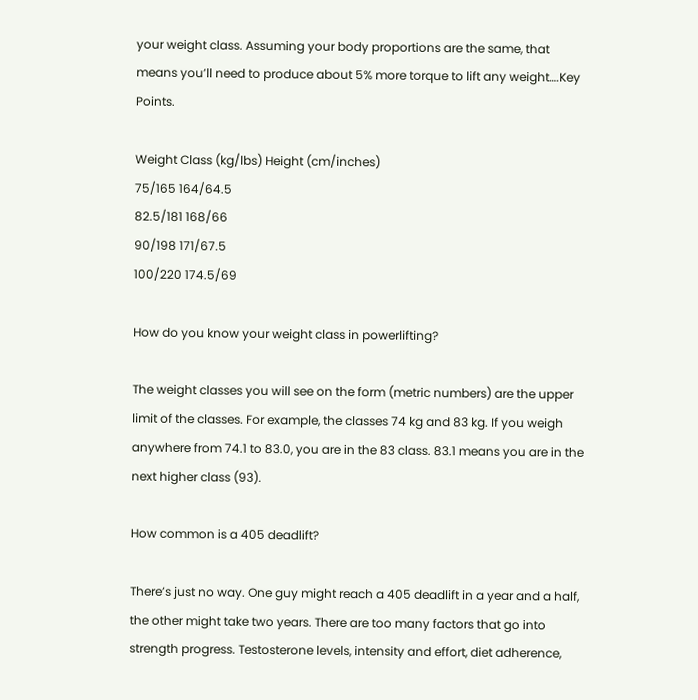your weight class. Assuming your body proportions are the same, that means you’ll need to produce about 5% more torque to lift any weight….Key Points.

Weight Class (kg/lbs) Height (cm/inches)
75/165 164/64.5
82.5/181 168/66
90/198 171/67.5
100/220 174.5/69

How do you know your weight class in powerlifting?

The weight classes you will see on the form (metric numbers) are the upper limit of the classes. For example, the classes 74 kg and 83 kg. If you weigh anywhere from 74.1 to 83.0, you are in the 83 class. 83.1 means you are in the next higher class (93).

How common is a 405 deadlift?

There’s just no way. One guy might reach a 405 deadlift in a year and a half, the other might take two years. There are too many factors that go into strength progress. Testosterone levels, intensity and effort, diet adherence,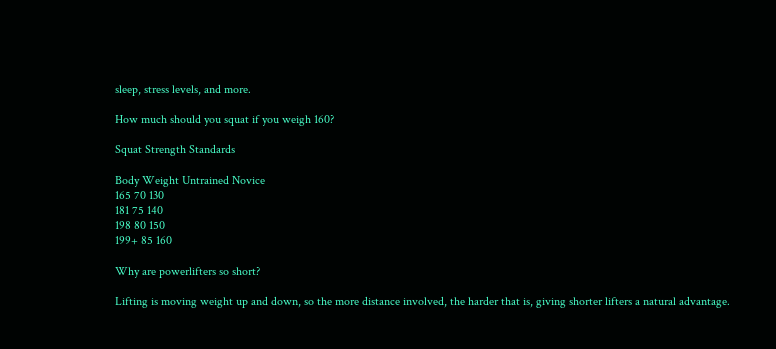sleep, stress levels, and more.

How much should you squat if you weigh 160?

Squat Strength Standards

Body Weight Untrained Novice
165 70 130
181 75 140
198 80 150
199+ 85 160

Why are powerlifters so short?

Lifting is moving weight up and down, so the more distance involved, the harder that is, giving shorter lifters a natural advantage.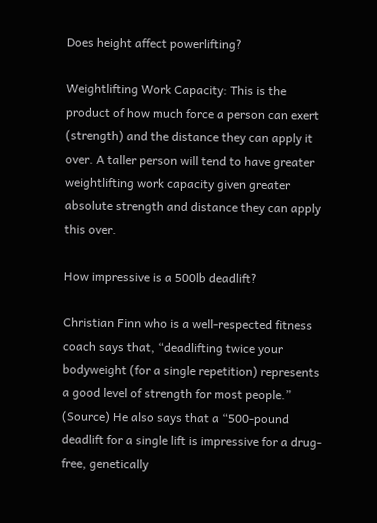Does height affect powerlifting?

Weightlifting Work Capacity: This is the product of how much force a person can exert (strength) and the distance they can apply it over. A taller person will tend to have greater weightlifting work capacity given greater absolute strength and distance they can apply this over.

How impressive is a 500lb deadlift?

Christian Finn who is a well-respected fitness coach says that, “deadlifting twice your bodyweight (for a single repetition) represents a good level of strength for most people.” (Source) He also says that a “500-pound deadlift for a single lift is impressive for a drug-free, genetically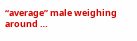“average” male weighing around …